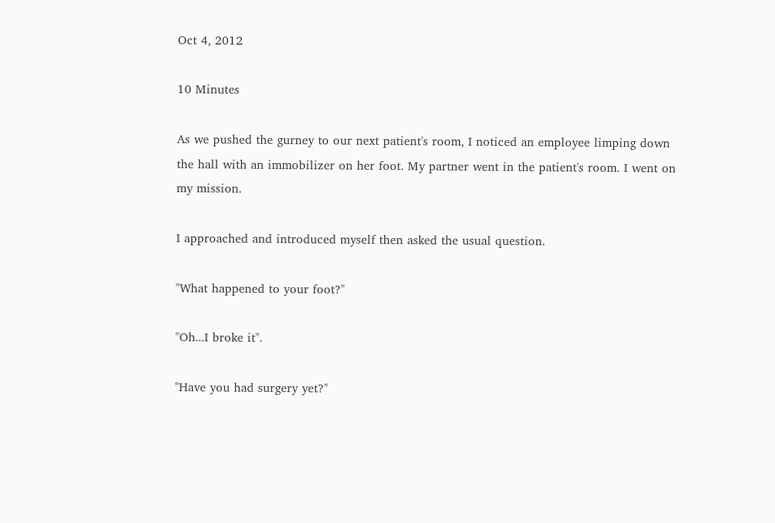Oct 4, 2012

10 Minutes

As we pushed the gurney to our next patient's room, I noticed an employee limping down the hall with an immobilizer on her foot. My partner went in the patient's room. I went on my mission.

I approached and introduced myself then asked the usual question.

"What happened to your foot?"

"Oh...I broke it".

"Have you had surgery yet?"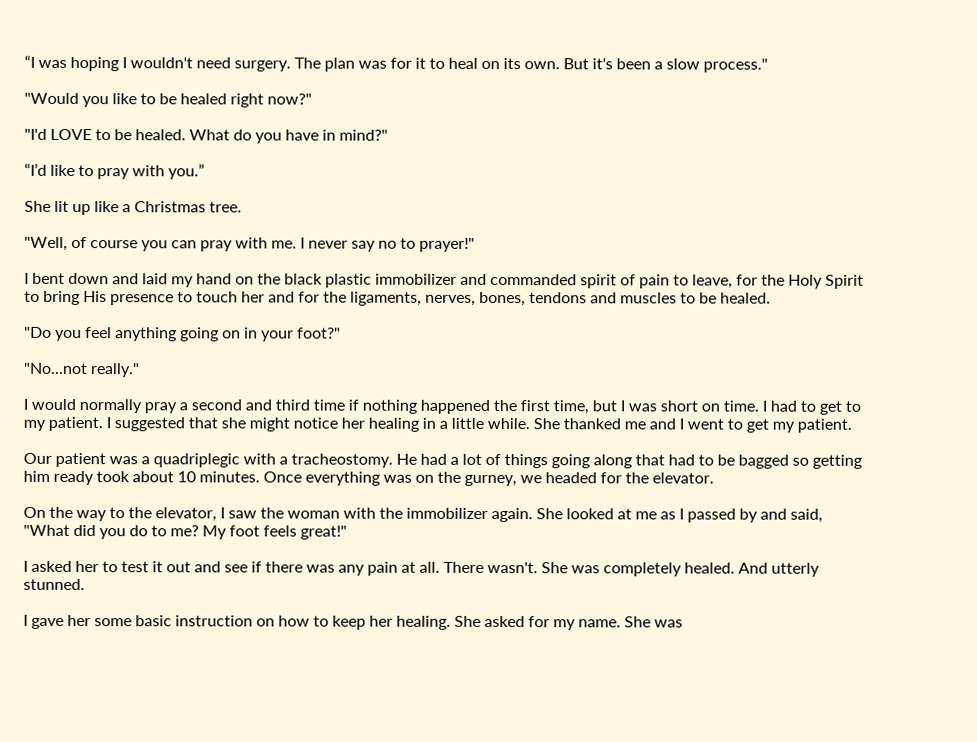“I was hoping I wouldn't need surgery. The plan was for it to heal on its own. But it's been a slow process."

"Would you like to be healed right now?"

"I'd LOVE to be healed. What do you have in mind?"

“I’d like to pray with you.”

She lit up like a Christmas tree.

"Well, of course you can pray with me. I never say no to prayer!"

I bent down and laid my hand on the black plastic immobilizer and commanded spirit of pain to leave, for the Holy Spirit to bring His presence to touch her and for the ligaments, nerves, bones, tendons and muscles to be healed.

"Do you feel anything going on in your foot?"

"No...not really."

I would normally pray a second and third time if nothing happened the first time, but I was short on time. I had to get to my patient. I suggested that she might notice her healing in a little while. She thanked me and I went to get my patient.

Our patient was a quadriplegic with a tracheostomy. He had a lot of things going along that had to be bagged so getting him ready took about 10 minutes. Once everything was on the gurney, we headed for the elevator.

On the way to the elevator, I saw the woman with the immobilizer again. She looked at me as I passed by and said, "What did you do to me? My foot feels great!"

I asked her to test it out and see if there was any pain at all. There wasn't. She was completely healed. And utterly stunned.

I gave her some basic instruction on how to keep her healing. She asked for my name. She was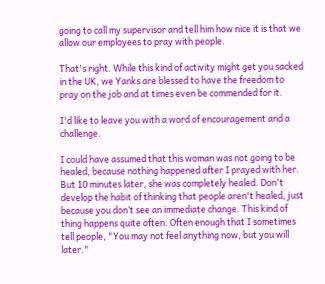going to call my supervisor and tell him how nice it is that we allow our employees to pray with people.

That's right. While this kind of activity might get you sacked in the UK, we Yanks are blessed to have the freedom to pray on the job and at times even be commended for it.

I'd like to leave you with a word of encouragement and a challenge.

I could have assumed that this woman was not going to be healed, because nothing happened after I prayed with her. But 10 minutes later, she was completely healed. Don't develop the habit of thinking that people aren't healed, just because you don’t see an immediate change. This kind of thing happens quite often. Often enough that I sometimes tell people, "You may not feel anything now, but you will later."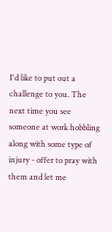I'd like to put out a challenge to you. The next time you see someone at work hobbling along with some type of injury - offer to pray with them and let me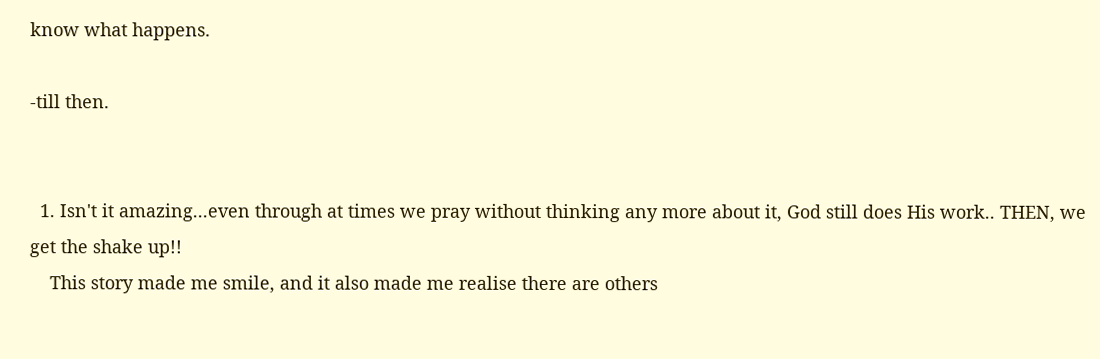know what happens.

-till then.


  1. Isn't it amazing...even through at times we pray without thinking any more about it, God still does His work.. THEN, we get the shake up!!
    This story made me smile, and it also made me realise there are others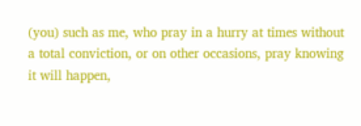(you) such as me, who pray in a hurry at times without a total conviction, or on other occasions, pray knowing it will happen,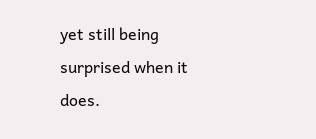yet still being surprised when it does.